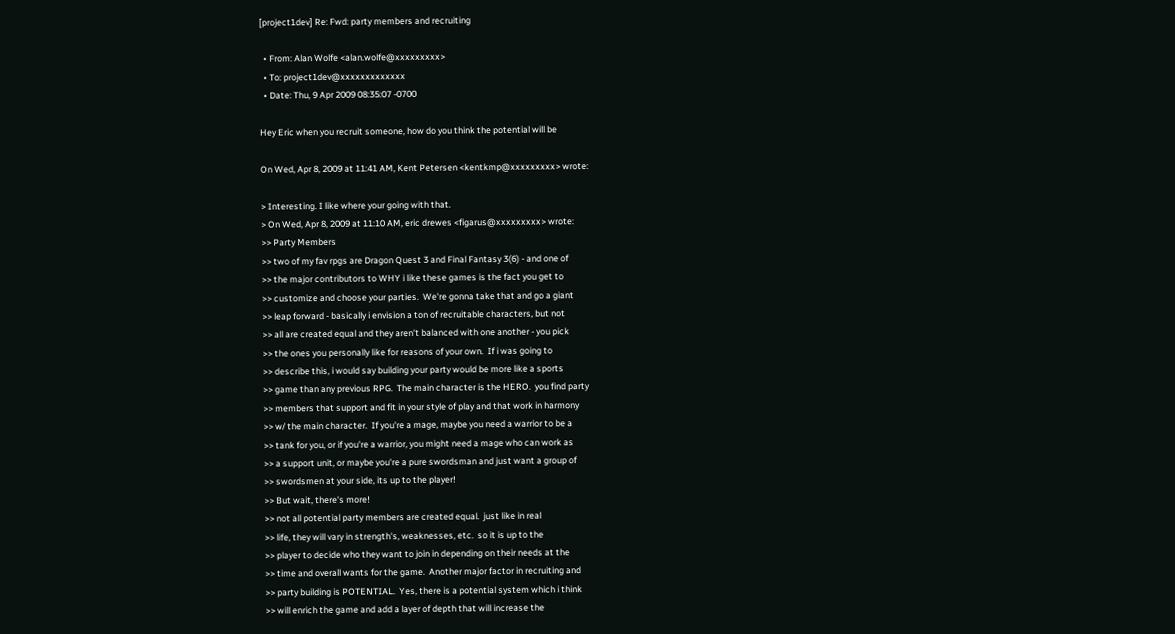[project1dev] Re: Fwd: party members and recruiting

  • From: Alan Wolfe <alan.wolfe@xxxxxxxxx>
  • To: project1dev@xxxxxxxxxxxxx
  • Date: Thu, 9 Apr 2009 08:35:07 -0700

Hey Eric when you recruit someone, how do you think the potential will be

On Wed, Apr 8, 2009 at 11:41 AM, Kent Petersen <kentkmp@xxxxxxxxx> wrote:

> Interesting. I like where your going with that.
> On Wed, Apr 8, 2009 at 11:10 AM, eric drewes <figarus@xxxxxxxxx> wrote:
>> Party Members
>> two of my fav rpgs are Dragon Quest 3 and Final Fantasy 3(6) - and one of
>> the major contributors to WHY i like these games is the fact you get to
>> customize and choose your parties.  We're gonna take that and go a giant
>> leap forward - basically i envision a ton of recruitable characters, but not
>> all are created equal and they aren't balanced with one another - you pick
>> the ones you personally like for reasons of your own.  If i was going to
>> describe this, i would say building your party would be more like a sports
>> game than any previous RPG.  The main character is the HERO.  you find party
>> members that support and fit in your style of play and that work in harmony
>> w/ the main character.  If you're a mage, maybe you need a warrior to be a
>> tank for you, or if you're a warrior, you might need a mage who can work as
>> a support unit, or maybe you're a pure swordsman and just want a group of
>> swordsmen at your side, its up to the player!
>> But wait, there's more!
>> not all potential party members are created equal.  just like in real
>> life, they will vary in strength's, weaknesses, etc.  so it is up to the
>> player to decide who they want to join in depending on their needs at the
>> time and overall wants for the game.  Another major factor in recruiting and
>> party building is POTENTIAL.  Yes, there is a potential system which i think
>> will enrich the game and add a layer of depth that will increase the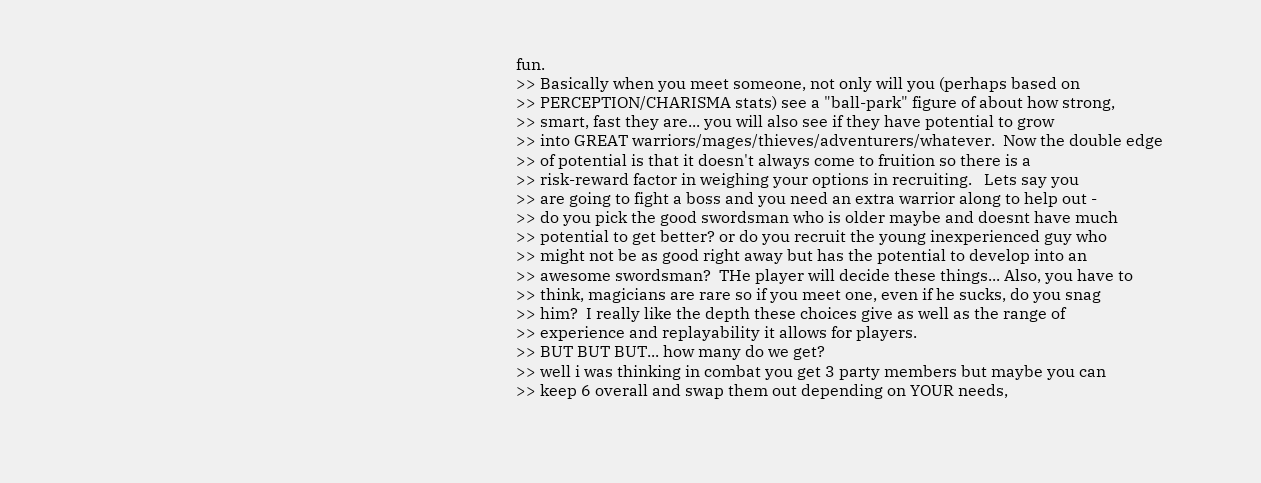fun.
>> Basically when you meet someone, not only will you (perhaps based on
>> PERCEPTION/CHARISMA stats) see a "ball-park" figure of about how strong,
>> smart, fast they are... you will also see if they have potential to grow
>> into GREAT warriors/mages/thieves/adventurers/whatever.  Now the double edge
>> of potential is that it doesn't always come to fruition so there is a
>> risk-reward factor in weighing your options in recruiting.   Lets say you
>> are going to fight a boss and you need an extra warrior along to help out -
>> do you pick the good swordsman who is older maybe and doesnt have much
>> potential to get better? or do you recruit the young inexperienced guy who
>> might not be as good right away but has the potential to develop into an
>> awesome swordsman?  THe player will decide these things... Also, you have to
>> think, magicians are rare so if you meet one, even if he sucks, do you snag
>> him?  I really like the depth these choices give as well as the range of
>> experience and replayability it allows for players.
>> BUT BUT BUT... how many do we get?
>> well i was thinking in combat you get 3 party members but maybe you can
>> keep 6 overall and swap them out depending on YOUR needs,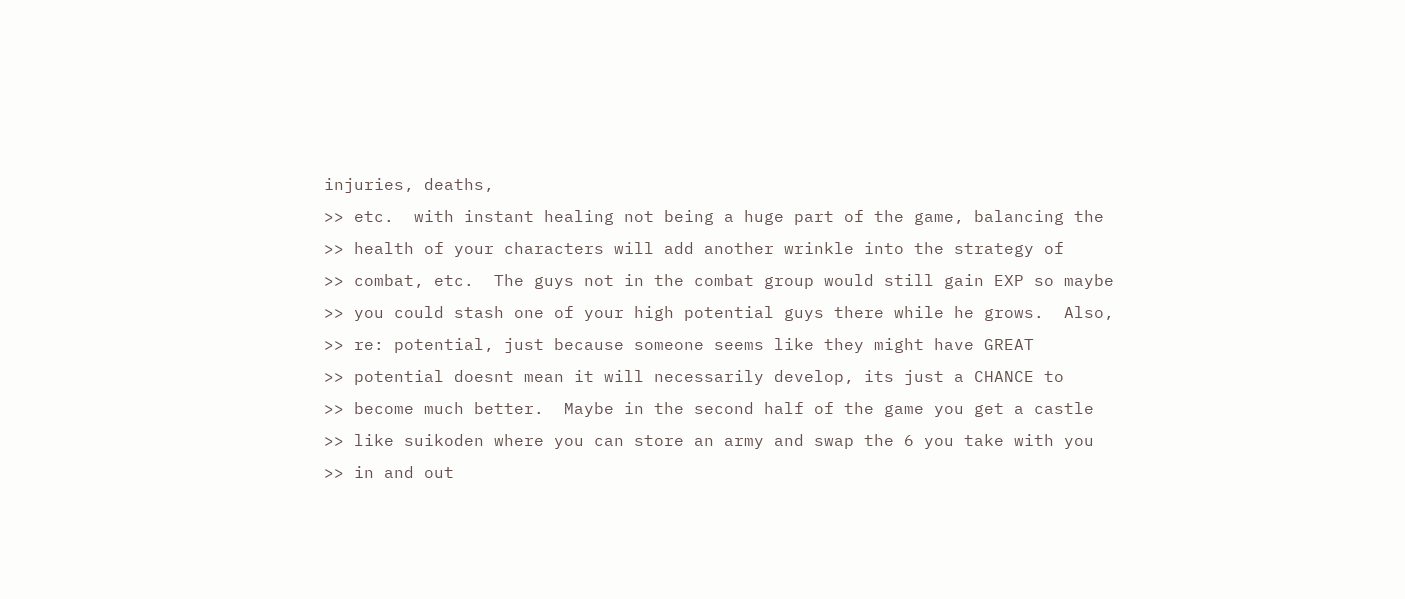injuries, deaths,
>> etc.  with instant healing not being a huge part of the game, balancing the
>> health of your characters will add another wrinkle into the strategy of
>> combat, etc.  The guys not in the combat group would still gain EXP so maybe
>> you could stash one of your high potential guys there while he grows.  Also,
>> re: potential, just because someone seems like they might have GREAT
>> potential doesnt mean it will necessarily develop, its just a CHANCE to
>> become much better.  Maybe in the second half of the game you get a castle
>> like suikoden where you can store an army and swap the 6 you take with you
>> in and out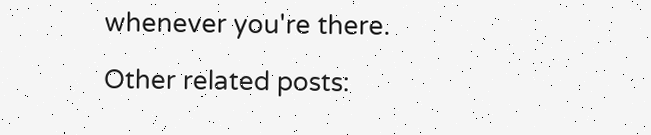whenever you're there.

Other related posts: